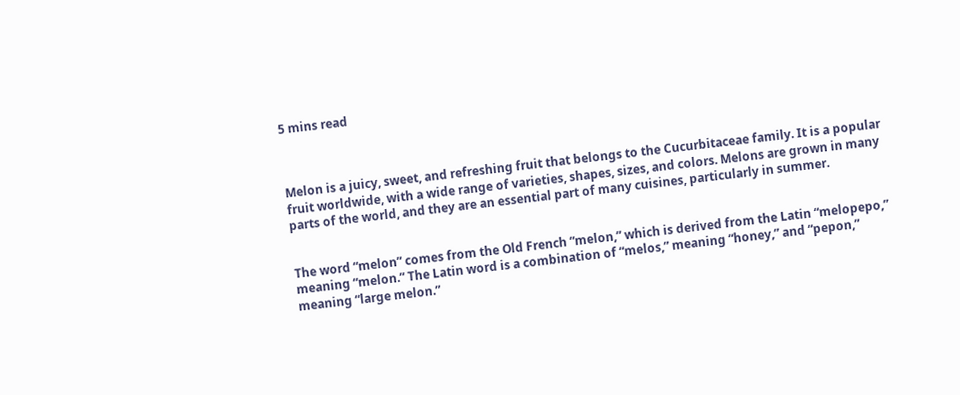5 mins read



Melon is a juicy, sweet, and refreshing fruit that belongs to the Cucurbitaceae family. It is a popular fruit worldwide, with a wide range of varieties, shapes, sizes, and colors. Melons are grown in many parts of the world, and they are an essential part of many cuisines, particularly in summer.


The word “melon” comes from the Old French “melon,” which is derived from the Latin “melopepo,” meaning “melon.” The Latin word is a combination of “melos,” meaning “honey,” and “pepon,” meaning “large melon.”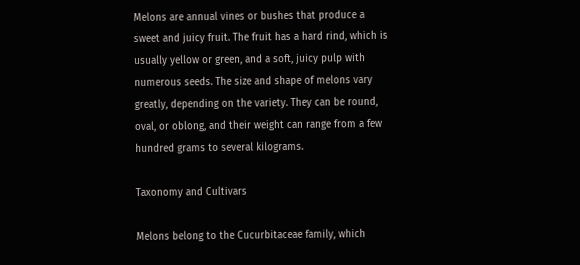Melons are annual vines or bushes that produce a sweet and juicy fruit. The fruit has a hard rind, which is usually yellow or green, and a soft, juicy pulp with numerous seeds. The size and shape of melons vary greatly, depending on the variety. They can be round, oval, or oblong, and their weight can range from a few hundred grams to several kilograms.

Taxonomy and Cultivars

Melons belong to the Cucurbitaceae family, which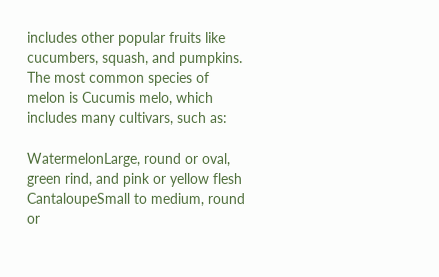includes other popular fruits like cucumbers, squash, and pumpkins. The most common species of melon is Cucumis melo, which includes many cultivars, such as:

WatermelonLarge, round or oval, green rind, and pink or yellow flesh
CantaloupeSmall to medium, round or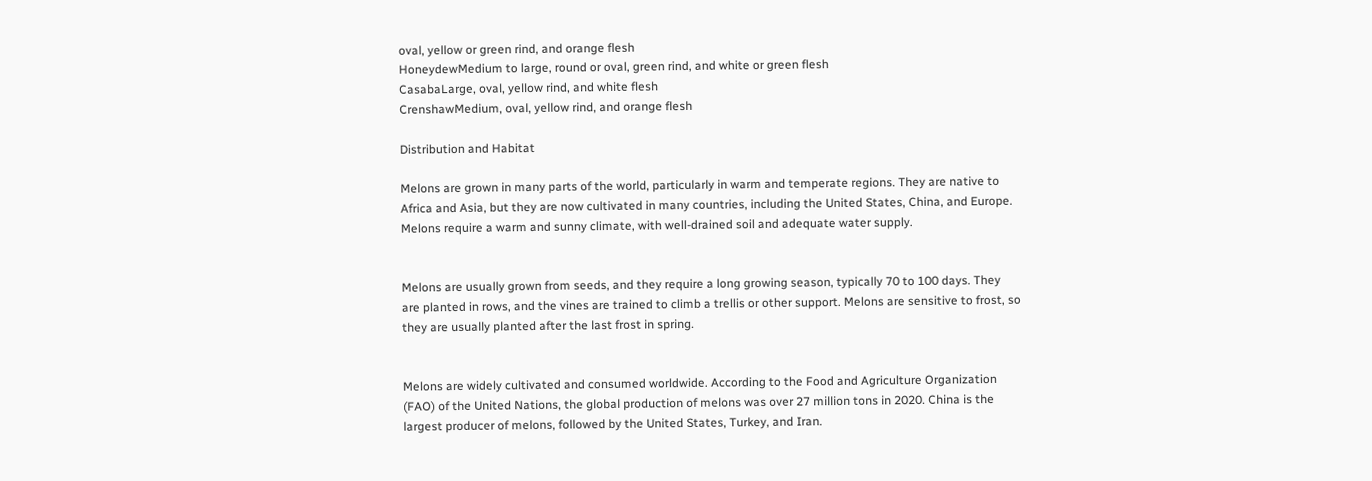oval, yellow or green rind, and orange flesh
HoneydewMedium to large, round or oval, green rind, and white or green flesh
CasabaLarge, oval, yellow rind, and white flesh
CrenshawMedium, oval, yellow rind, and orange flesh

Distribution and Habitat

Melons are grown in many parts of the world, particularly in warm and temperate regions. They are native to Africa and Asia, but they are now cultivated in many countries, including the United States, China, and Europe. Melons require a warm and sunny climate, with well-drained soil and adequate water supply.


Melons are usually grown from seeds, and they require a long growing season, typically 70 to 100 days. They are planted in rows, and the vines are trained to climb a trellis or other support. Melons are sensitive to frost, so they are usually planted after the last frost in spring.


Melons are widely cultivated and consumed worldwide. According to the Food and Agriculture Organization (FAO) of the United Nations, the global production of melons was over 27 million tons in 2020. China is the largest producer of melons, followed by the United States, Turkey, and Iran.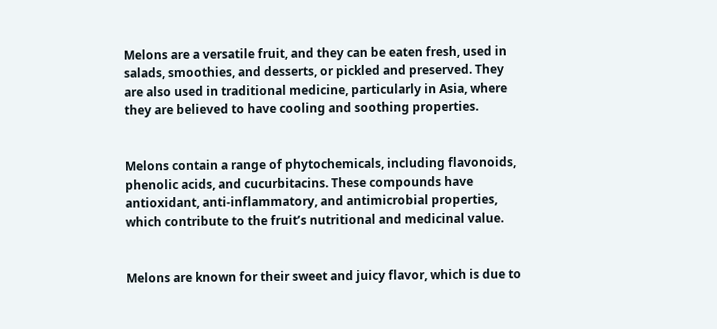Melons are a versatile fruit, and they can be eaten fresh, used in salads, smoothies, and desserts, or pickled and preserved. They are also used in traditional medicine, particularly in Asia, where they are believed to have cooling and soothing properties.


Melons contain a range of phytochemicals, including flavonoids, phenolic acids, and cucurbitacins. These compounds have antioxidant, anti-inflammatory, and antimicrobial properties, which contribute to the fruit’s nutritional and medicinal value.


Melons are known for their sweet and juicy flavor, which is due to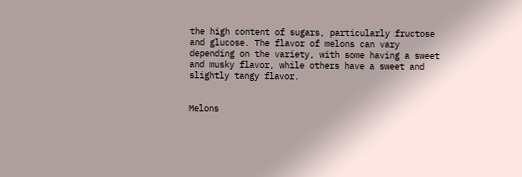the high content of sugars, particularly fructose and glucose. The flavor of melons can vary depending on the variety, with some having a sweet and musky flavor, while others have a sweet and slightly tangy flavor.


Melons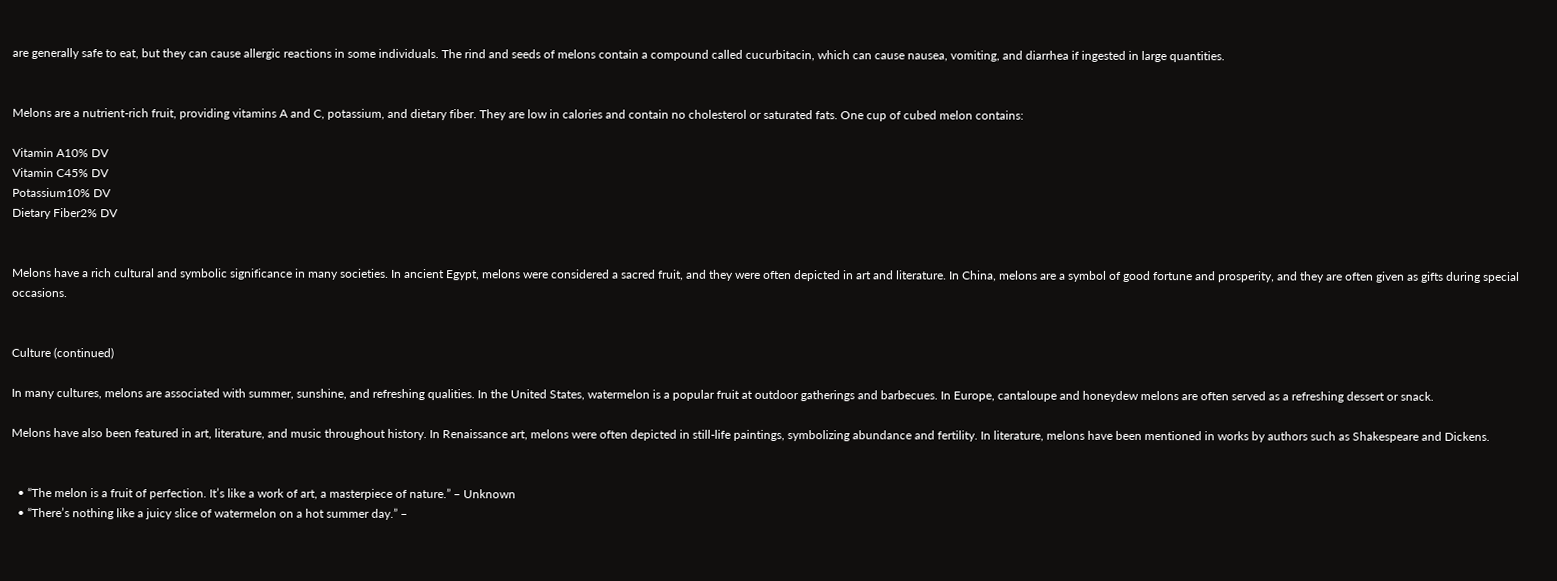are generally safe to eat, but they can cause allergic reactions in some individuals. The rind and seeds of melons contain a compound called cucurbitacin, which can cause nausea, vomiting, and diarrhea if ingested in large quantities.


Melons are a nutrient-rich fruit, providing vitamins A and C, potassium, and dietary fiber. They are low in calories and contain no cholesterol or saturated fats. One cup of cubed melon contains:

Vitamin A10% DV
Vitamin C45% DV
Potassium10% DV
Dietary Fiber2% DV


Melons have a rich cultural and symbolic significance in many societies. In ancient Egypt, melons were considered a sacred fruit, and they were often depicted in art and literature. In China, melons are a symbol of good fortune and prosperity, and they are often given as gifts during special occasions.


Culture (continued)

In many cultures, melons are associated with summer, sunshine, and refreshing qualities. In the United States, watermelon is a popular fruit at outdoor gatherings and barbecues. In Europe, cantaloupe and honeydew melons are often served as a refreshing dessert or snack.

Melons have also been featured in art, literature, and music throughout history. In Renaissance art, melons were often depicted in still-life paintings, symbolizing abundance and fertility. In literature, melons have been mentioned in works by authors such as Shakespeare and Dickens.


  • “The melon is a fruit of perfection. It’s like a work of art, a masterpiece of nature.” – Unknown
  • “There’s nothing like a juicy slice of watermelon on a hot summer day.” –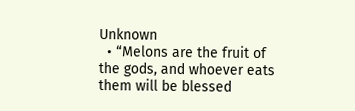Unknown
  • “Melons are the fruit of the gods, and whoever eats them will be blessed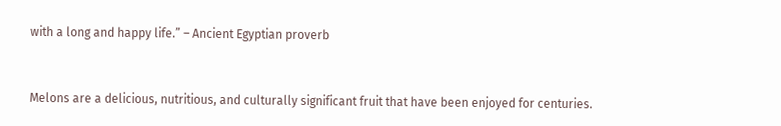with a long and happy life.” – Ancient Egyptian proverb


Melons are a delicious, nutritious, and culturally significant fruit that have been enjoyed for centuries.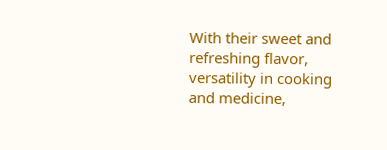With their sweet and refreshing flavor, versatility in cooking and medicine,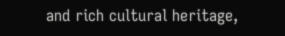and rich cultural heritage,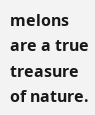melons are a true treasure of nature.